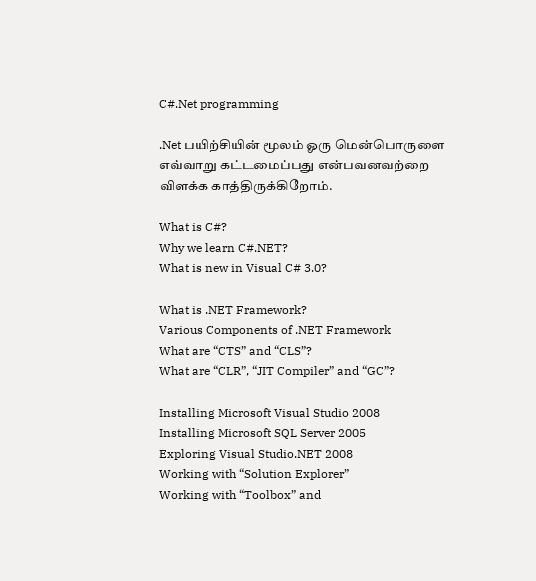C#.Net programming

.Net பயிற்சியின் மூலம் ஓரு மென்பொருளை எவ்வாறு கட்டமைப்பது என்பவனவற்றை விளக்க காத்திருக்கிறோம்.

What is C#?
Why we learn C#.NET?
What is new in Visual C# 3.0?

What is .NET Framework?
Various Components of .NET Framework
What are “CTS” and “CLS”?
What are “CLR”, “JIT Compiler” and “GC”?

Installing Microsoft Visual Studio 2008
Installing Microsoft SQL Server 2005
Exploring Visual Studio.NET 2008
Working with “Solution Explorer”
Working with “Toolbox” and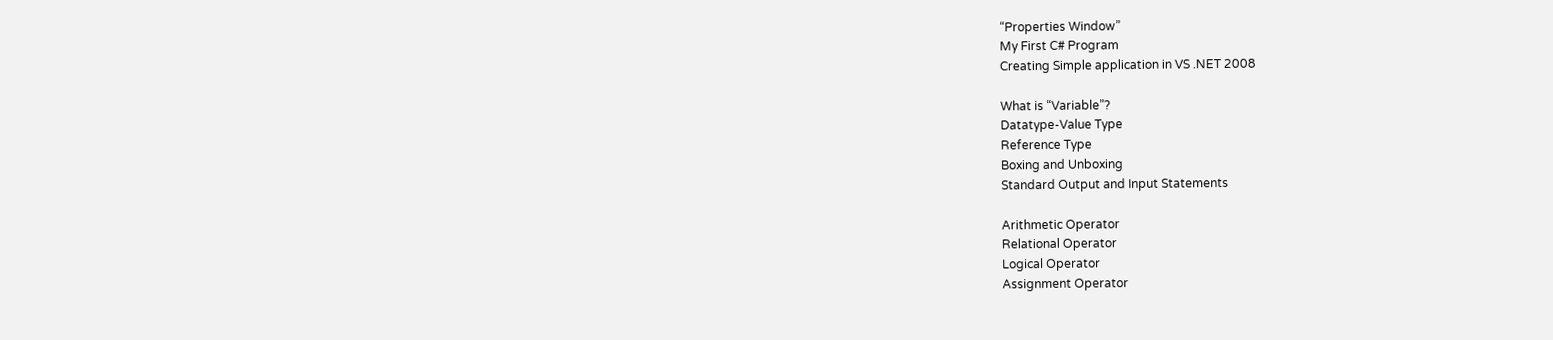“Properties Window”
My First C# Program
Creating Simple application in VS .NET 2008

What is “Variable”?
Datatype-Value Type
Reference Type
Boxing and Unboxing
Standard Output and Input Statements

Arithmetic Operator
Relational Operator
Logical Operator
Assignment Operator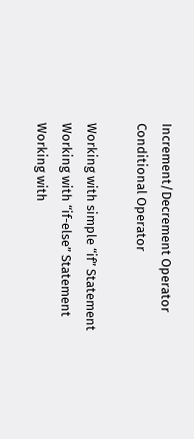Increment/Decrement Operator
Conditional Operator

Working with simple “if” Statement
Working with “if-else” Statement
Working with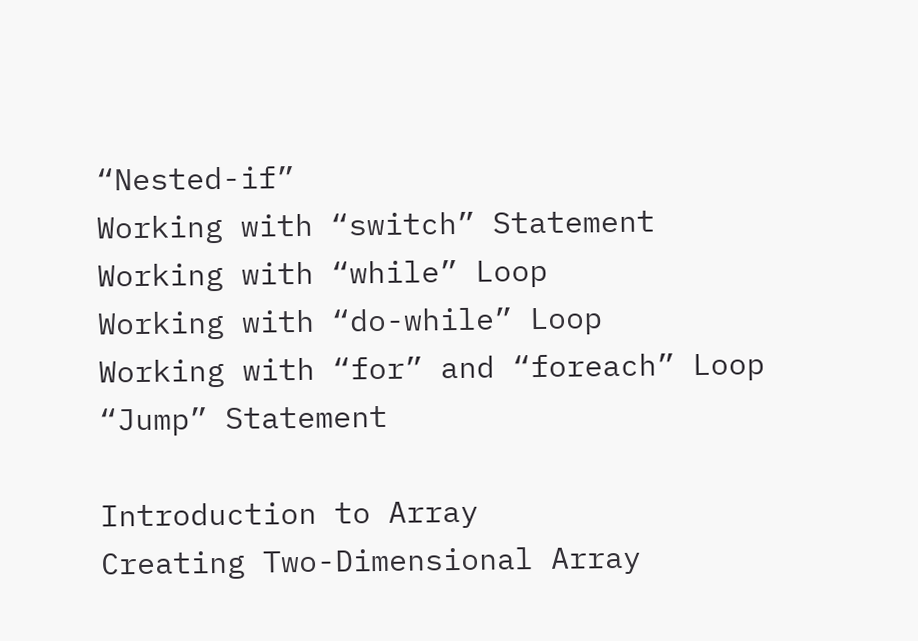“Nested-if”
Working with “switch” Statement
Working with “while” Loop
Working with “do-while” Loop
Working with “for” and “foreach” Loop
“Jump” Statement

Introduction to Array
Creating Two-Dimensional Array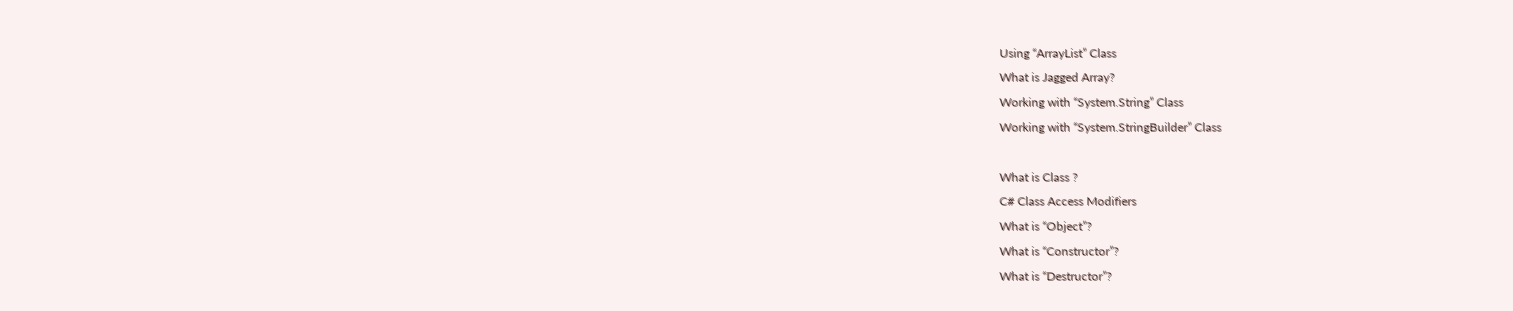Using “ArrayList” Class
What is Jagged Array?
Working with “System.String” Class
Working with “System.StringBuilder” Class

What is Class ?
C# Class Access Modifiers
What is “Object”?
What is “Constructor”?
What is “Destructor”?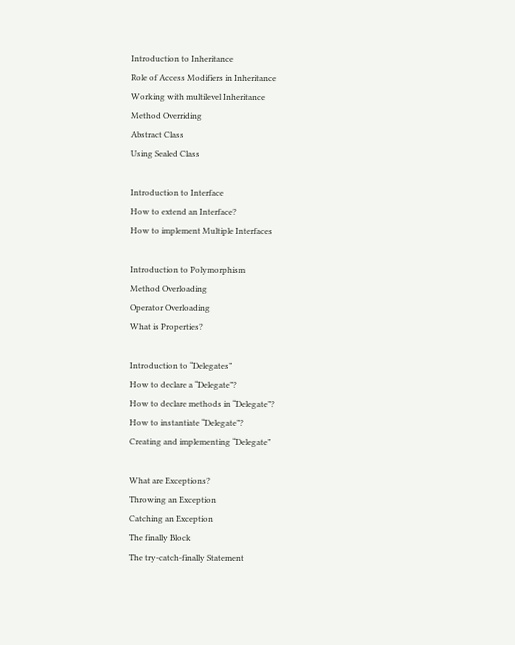Introduction to Inheritance
Role of Access Modifiers in Inheritance
Working with multilevel Inheritance
Method Overriding
Abstract Class
Using Sealed Class

Introduction to Interface
How to extend an Interface?
How to implement Multiple Interfaces

Introduction to Polymorphism
Method Overloading
Operator Overloading
What is Properties?

Introduction to “Delegates”
How to declare a “Delegate”?
How to declare methods in “Delegate”?
How to instantiate “Delegate”?
Creating and implementing “Delegate”

What are Exceptions?
Throwing an Exception
Catching an Exception
The finally Block
The try-catch-finally Statement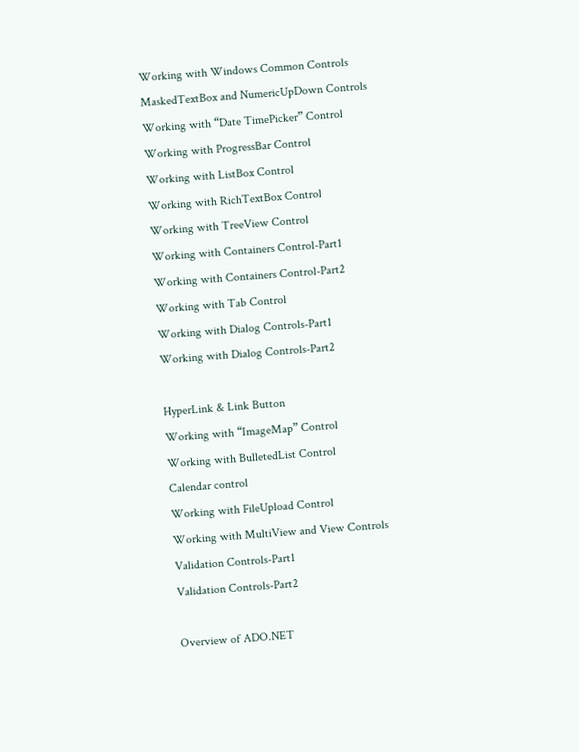Working with Windows Common Controls
MaskedTextBox and NumericUpDown Controls
Working with “Date TimePicker” Control
Working with ProgressBar Control
Working with ListBox Control
Working with RichTextBox Control
Working with TreeView Control
Working with Containers Control-Part1
Working with Containers Control-Part2
Working with Tab Control
Working with Dialog Controls-Part1
Working with Dialog Controls-Part2

HyperLink & Link Button
Working with “ImageMap” Control
Working with BulletedList Control
Calendar control
Working with FileUpload Control
Working with MultiView and View Controls
Validation Controls-Part1
Validation Controls-Part2

Overview of ADO.NET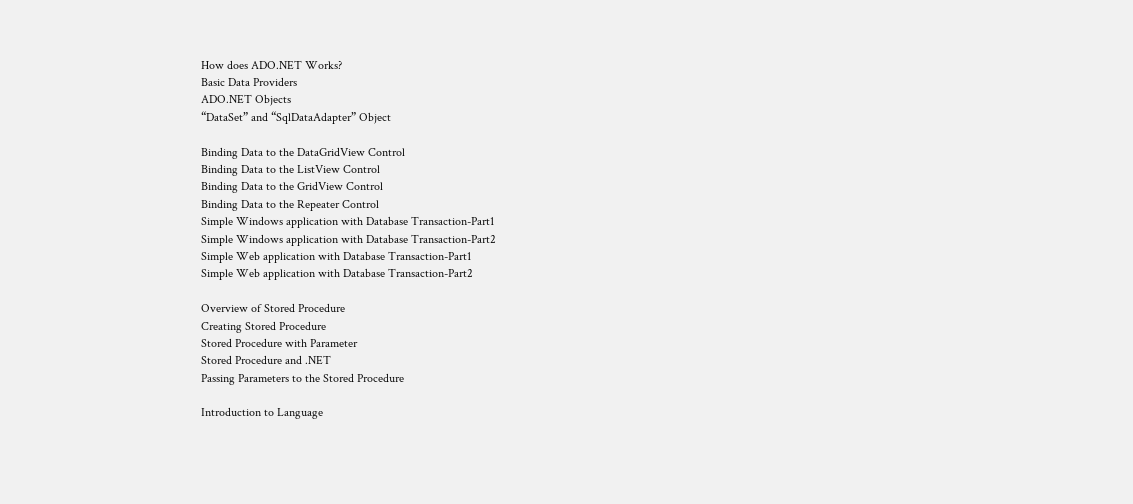How does ADO.NET Works?
Basic Data Providers
ADO.NET Objects
“DataSet” and “SqlDataAdapter” Object

Binding Data to the DataGridView Control
Binding Data to the ListView Control
Binding Data to the GridView Control
Binding Data to the Repeater Control
Simple Windows application with Database Transaction-Part1
Simple Windows application with Database Transaction-Part2
Simple Web application with Database Transaction-Part1
Simple Web application with Database Transaction-Part2

Overview of Stored Procedure
Creating Stored Procedure
Stored Procedure with Parameter
Stored Procedure and .NET
Passing Parameters to the Stored Procedure

Introduction to Language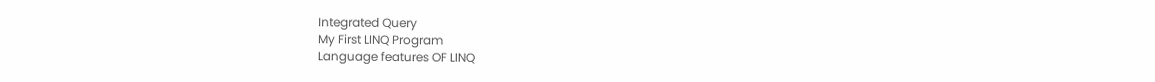Integrated Query
My First LINQ Program
Language features OF LINQ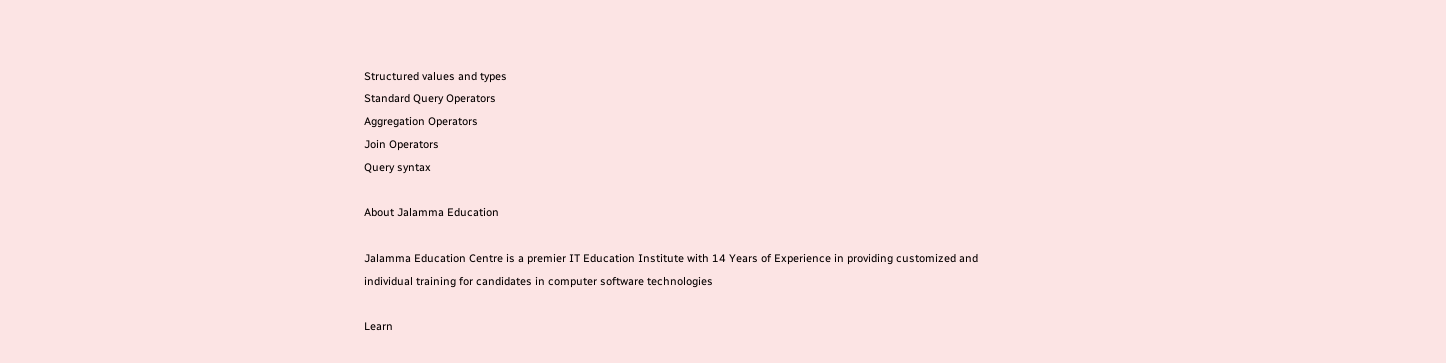Structured values and types
Standard Query Operators
Aggregation Operators
Join Operators
Query syntax

About Jalamma Education

Jalamma Education Centre is a premier IT Education Institute with 14 Years of Experience in providing customized and individual training for candidates in computer software technologies

Learn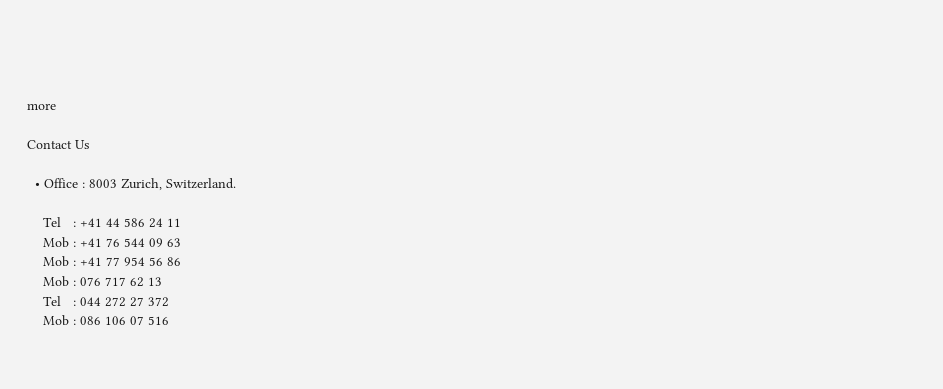more

Contact Us

  • Office : 8003 Zurich, Switzerland.

    Tel   : +41 44 586 24 11
    Mob : +41 76 544 09 63
    Mob : +41 77 954 56 86
    Mob : 076 717 62 13
    Tel   : 044 272 27 372
    Mob : 086 106 07 516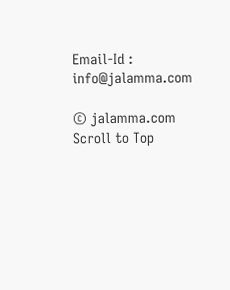Email-Id : info@jalamma.com

© jalamma.com
Scroll to Top